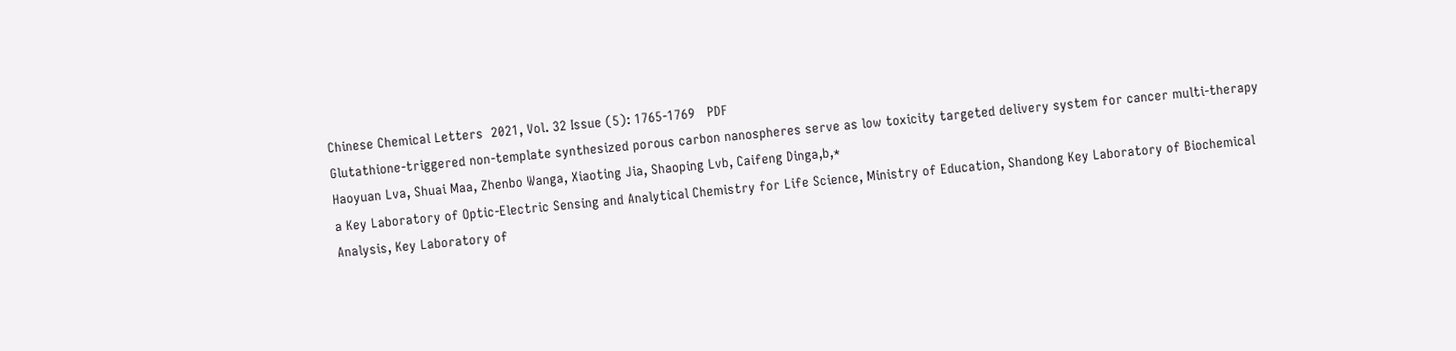Chinese Chemical Letters  2021, Vol. 32 Issue (5): 1765-1769   PDF
Glutathione-triggered non-template synthesized porous carbon nanospheres serve as low toxicity targeted delivery system for cancer multi-therapy
Haoyuan Lva, Shuai Maa, Zhenbo Wanga, Xiaoting Jia, Shaoping Lvb, Caifeng Dinga,b,*
a Key Laboratory of Optic-Electric Sensing and Analytical Chemistry for Life Science, Ministry of Education, Shandong Key Laboratory of Biochemical Analysis, Key Laboratory of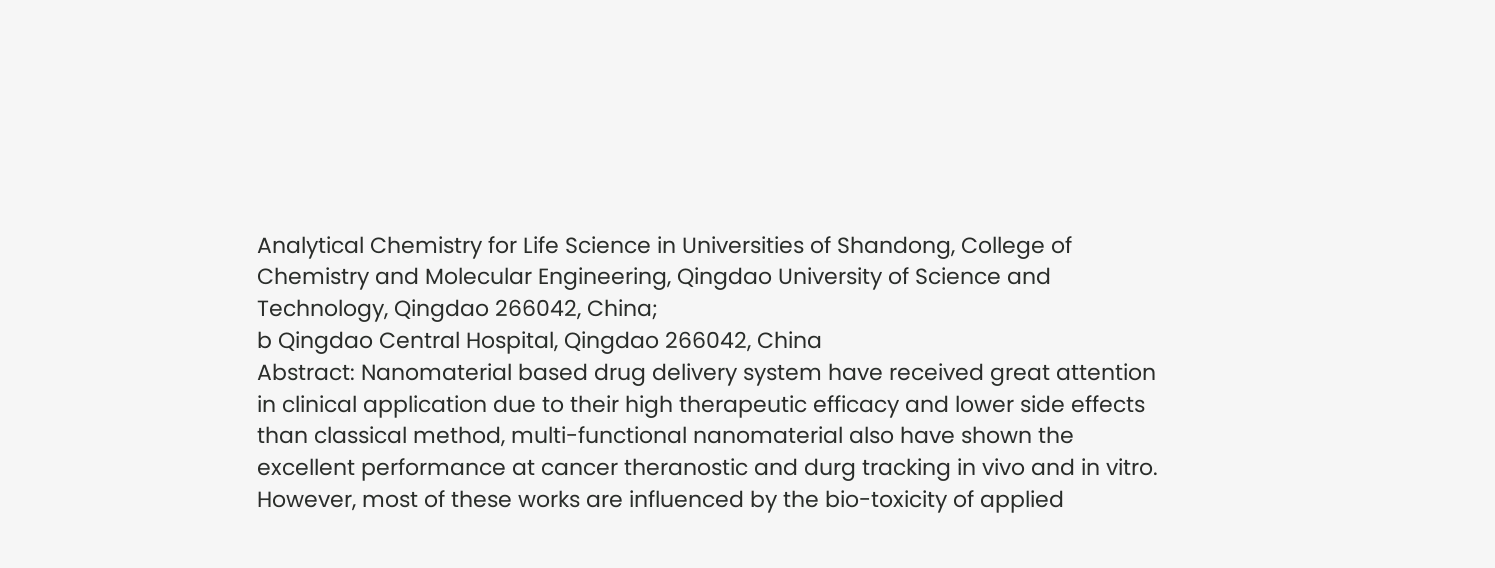Analytical Chemistry for Life Science in Universities of Shandong, College of Chemistry and Molecular Engineering, Qingdao University of Science and Technology, Qingdao 266042, China;
b Qingdao Central Hospital, Qingdao 266042, China
Abstract: Nanomaterial based drug delivery system have received great attention in clinical application due to their high therapeutic efficacy and lower side effects than classical method, multi-functional nanomaterial also have shown the excellent performance at cancer theranostic and durg tracking in vivo and in vitro. However, most of these works are influenced by the bio-toxicity of applied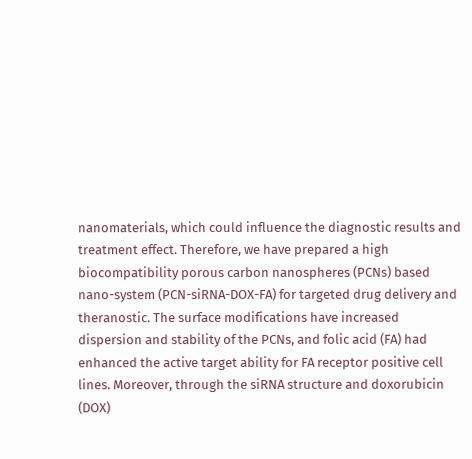nanomaterials, which could influence the diagnostic results and treatment effect. Therefore, we have prepared a high biocompatibility porous carbon nanospheres (PCNs) based nano-system (PCN-siRNA-DOX-FA) for targeted drug delivery and theranostic. The surface modifications have increased dispersion and stability of the PCNs, and folic acid (FA) had enhanced the active target ability for FA receptor positive cell lines. Moreover, through the siRNA structure and doxorubicin (DOX)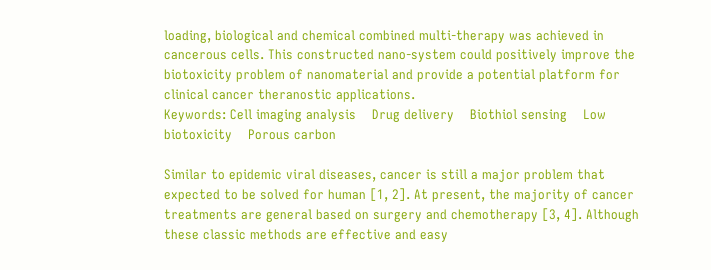loading, biological and chemical combined multi-therapy was achieved in cancerous cells. This constructed nano-system could positively improve the biotoxicity problem of nanomaterial and provide a potential platform for clinical cancer theranostic applications.
Keywords: Cell imaging analysis    Drug delivery    Biothiol sensing    Low biotoxicity    Porous carbon

Similar to epidemic viral diseases, cancer is still a major problem that expected to be solved for human [1, 2]. At present, the majority of cancer treatments are general based on surgery and chemotherapy [3, 4]. Although these classic methods are effective and easy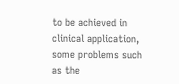to be achieved in clinical application, some problems such as the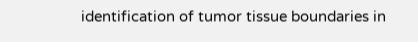identification of tumor tissue boundaries in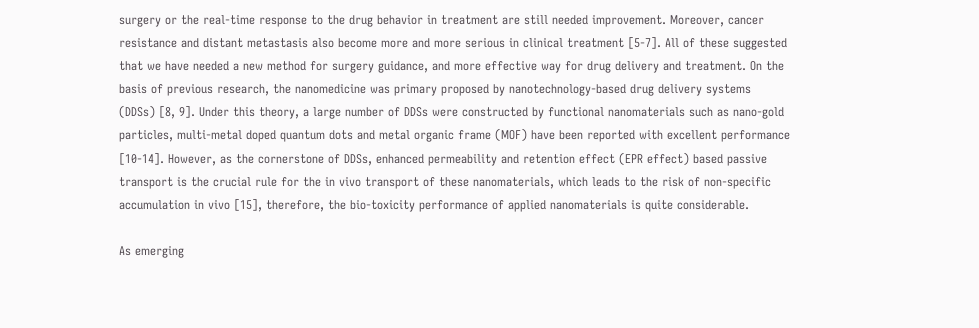surgery or the real-time response to the drug behavior in treatment are still needed improvement. Moreover, cancer resistance and distant metastasis also become more and more serious in clinical treatment [5-7]. All of these suggested that we have needed a new method for surgery guidance, and more effective way for drug delivery and treatment. On the basis of previous research, the nanomedicine was primary proposed by nanotechnology-based drug delivery systems (DDSs) [8, 9]. Under this theory, a large number of DDSs were constructed by functional nanomaterials such as nano-gold particles, multi-metal doped quantum dots and metal organic frame (MOF) have been reported with excellent performance [10-14]. However, as the cornerstone of DDSs, enhanced permeability and retention effect (EPR effect) based passive transport is the crucial rule for the in vivo transport of these nanomaterials, which leads to the risk of non-specific accumulation in vivo [15], therefore, the bio-toxicity performance of applied nanomaterials is quite considerable.

As emerging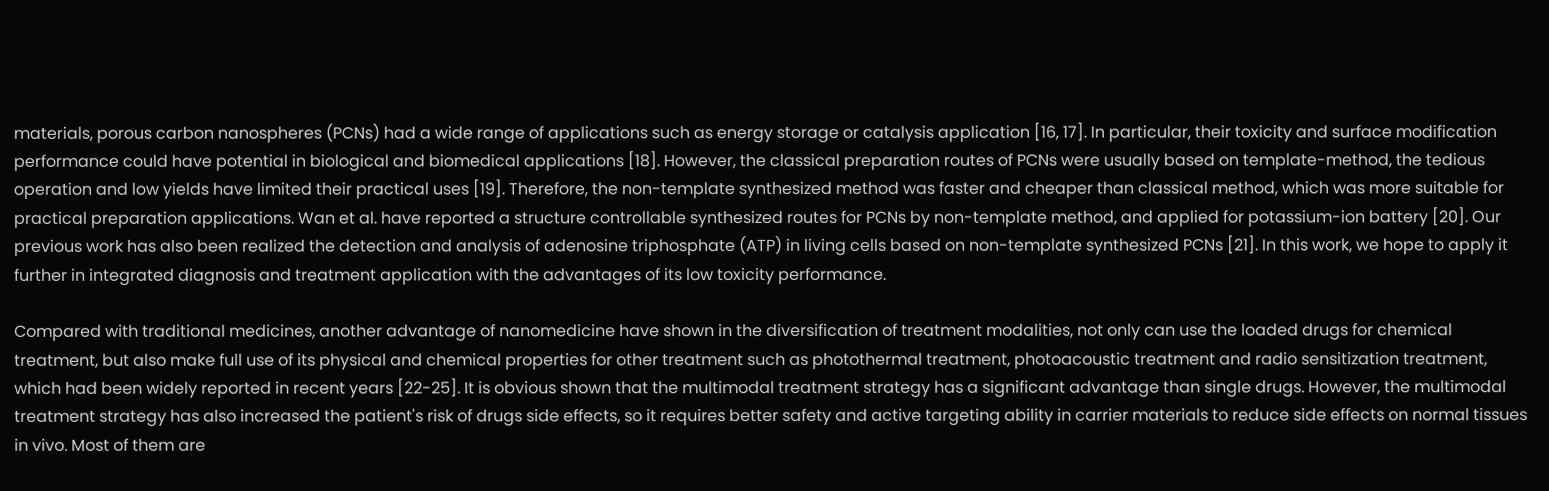materials, porous carbon nanospheres (PCNs) had a wide range of applications such as energy storage or catalysis application [16, 17]. In particular, their toxicity and surface modification performance could have potential in biological and biomedical applications [18]. However, the classical preparation routes of PCNs were usually based on template-method, the tedious operation and low yields have limited their practical uses [19]. Therefore, the non-template synthesized method was faster and cheaper than classical method, which was more suitable for practical preparation applications. Wan et al. have reported a structure controllable synthesized routes for PCNs by non-template method, and applied for potassium-ion battery [20]. Our previous work has also been realized the detection and analysis of adenosine triphosphate (ATP) in living cells based on non-template synthesized PCNs [21]. In this work, we hope to apply it further in integrated diagnosis and treatment application with the advantages of its low toxicity performance.

Compared with traditional medicines, another advantage of nanomedicine have shown in the diversification of treatment modalities, not only can use the loaded drugs for chemical treatment, but also make full use of its physical and chemical properties for other treatment such as photothermal treatment, photoacoustic treatment and radio sensitization treatment, which had been widely reported in recent years [22-25]. It is obvious shown that the multimodal treatment strategy has a significant advantage than single drugs. However, the multimodal treatment strategy has also increased the patient's risk of drugs side effects, so it requires better safety and active targeting ability in carrier materials to reduce side effects on normal tissues in vivo. Most of them are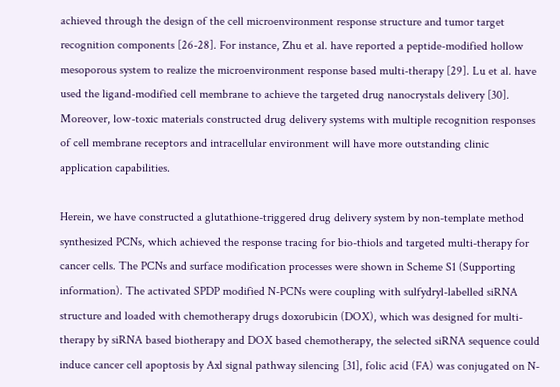achieved through the design of the cell microenvironment response structure and tumor target recognition components [26-28]. For instance, Zhu et al. have reported a peptide-modified hollow mesoporous system to realize the microenvironment response based multi-therapy [29]. Lu et al. have used the ligand-modified cell membrane to achieve the targeted drug nanocrystals delivery [30]. Moreover, low-toxic materials constructed drug delivery systems with multiple recognition responses of cell membrane receptors and intracellular environment will have more outstanding clinic application capabilities.

Herein, we have constructed a glutathione-triggered drug delivery system by non-template method synthesized PCNs, which achieved the response tracing for bio-thiols and targeted multi-therapy for cancer cells. The PCNs and surface modification processes were shown in Scheme S1 (Supporting information). The activated SPDP modified N-PCNs were coupling with sulfydryl-labelled siRNA structure and loaded with chemotherapy drugs doxorubicin (DOX), which was designed for multi-therapy by siRNA based biotherapy and DOX based chemotherapy, the selected siRNA sequence could induce cancer cell apoptosis by Axl signal pathway silencing [31], folic acid (FA) was conjugated on N-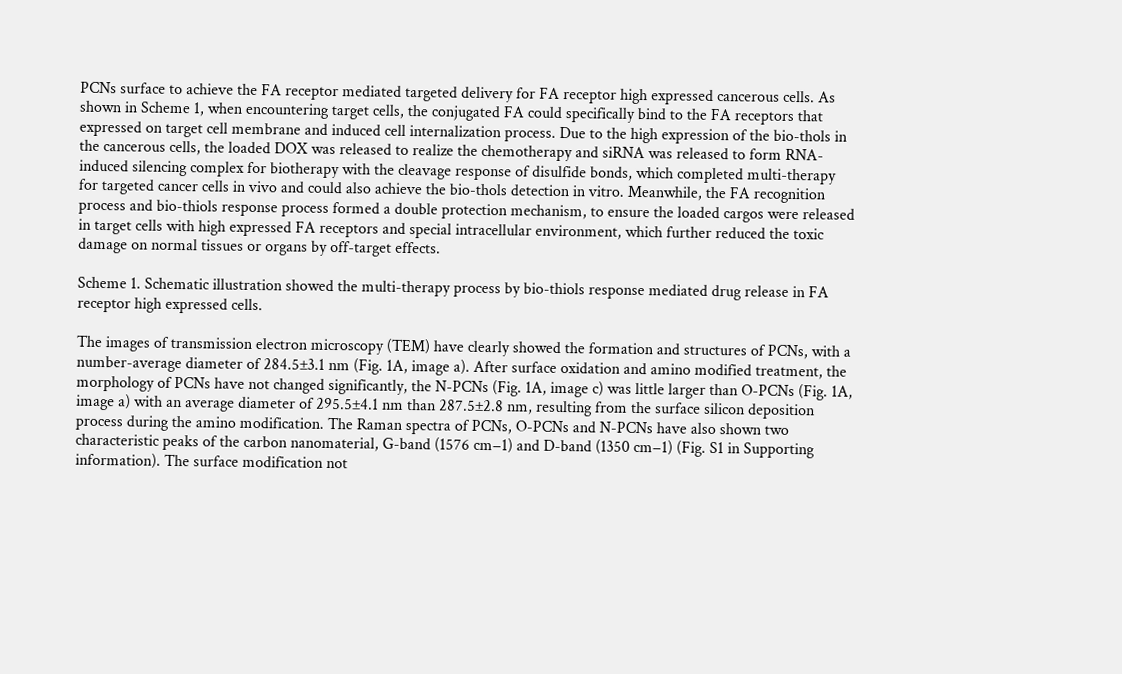PCNs surface to achieve the FA receptor mediated targeted delivery for FA receptor high expressed cancerous cells. As shown in Scheme 1, when encountering target cells, the conjugated FA could specifically bind to the FA receptors that expressed on target cell membrane and induced cell internalization process. Due to the high expression of the bio-thols in the cancerous cells, the loaded DOX was released to realize the chemotherapy and siRNA was released to form RNA-induced silencing complex for biotherapy with the cleavage response of disulfide bonds, which completed multi-therapy for targeted cancer cells in vivo and could also achieve the bio-thols detection in vitro. Meanwhile, the FA recognition process and bio-thiols response process formed a double protection mechanism, to ensure the loaded cargos were released in target cells with high expressed FA receptors and special intracellular environment, which further reduced the toxic damage on normal tissues or organs by off-target effects.

Scheme 1. Schematic illustration showed the multi-therapy process by bio-thiols response mediated drug release in FA receptor high expressed cells.

The images of transmission electron microscopy (TEM) have clearly showed the formation and structures of PCNs, with a number-average diameter of 284.5±3.1 nm (Fig. 1A, image a). After surface oxidation and amino modified treatment, the morphology of PCNs have not changed significantly, the N-PCNs (Fig. 1A, image c) was little larger than O-PCNs (Fig. 1A, image a) with an average diameter of 295.5±4.1 nm than 287.5±2.8 nm, resulting from the surface silicon deposition process during the amino modification. The Raman spectra of PCNs, O-PCNs and N-PCNs have also shown two characteristic peaks of the carbon nanomaterial, G-band (1576 cm−1) and D-band (1350 cm−1) (Fig. S1 in Supporting information). The surface modification not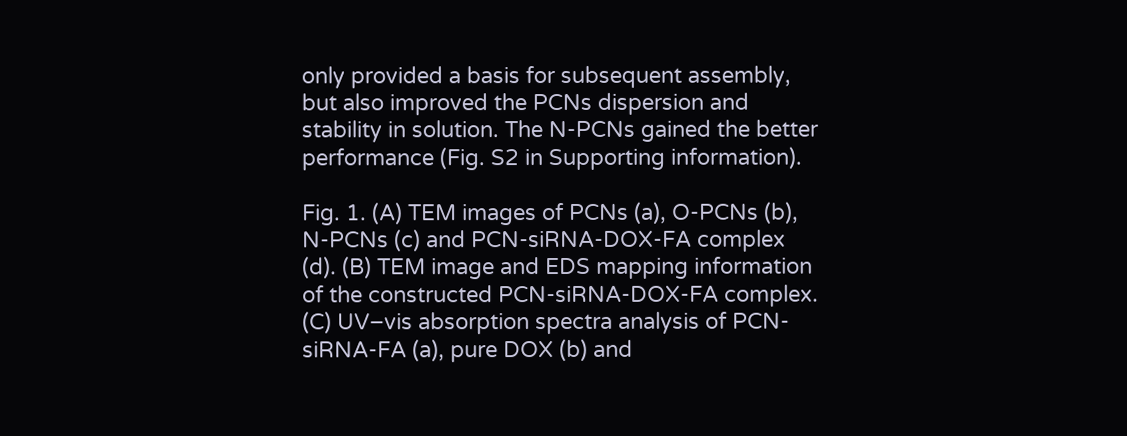only provided a basis for subsequent assembly, but also improved the PCNs dispersion and stability in solution. The N-PCNs gained the better performance (Fig. S2 in Supporting information).

Fig. 1. (A) TEM images of PCNs (a), O-PCNs (b), N-PCNs (c) and PCN-siRNA-DOX-FA complex (d). (B) TEM image and EDS mapping information of the constructed PCN-siRNA-DOX-FA complex. (C) UV–vis absorption spectra analysis of PCN-siRNA-FA (a), pure DOX (b) and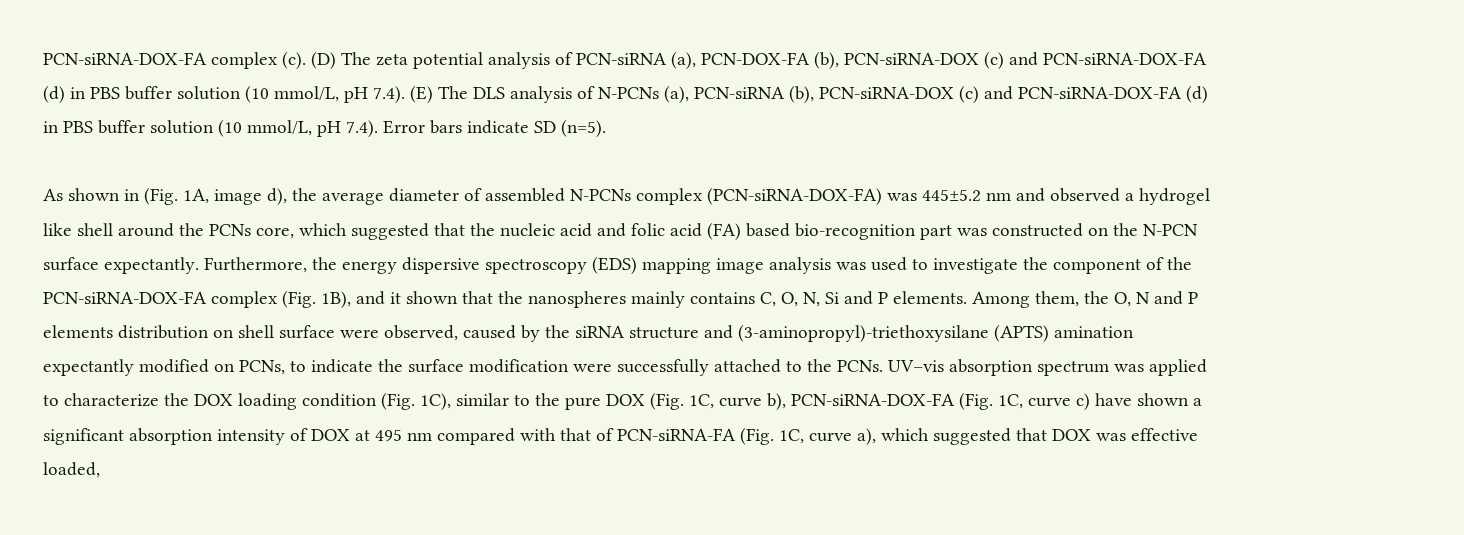PCN-siRNA-DOX-FA complex (c). (D) The zeta potential analysis of PCN-siRNA (a), PCN-DOX-FA (b), PCN-siRNA-DOX (c) and PCN-siRNA-DOX-FA (d) in PBS buffer solution (10 mmol/L, pH 7.4). (E) The DLS analysis of N-PCNs (a), PCN-siRNA (b), PCN-siRNA-DOX (c) and PCN-siRNA-DOX-FA (d) in PBS buffer solution (10 mmol/L, pH 7.4). Error bars indicate SD (n=5).

As shown in (Fig. 1A, image d), the average diameter of assembled N-PCNs complex (PCN-siRNA-DOX-FA) was 445±5.2 nm and observed a hydrogel like shell around the PCNs core, which suggested that the nucleic acid and folic acid (FA) based bio-recognition part was constructed on the N-PCN surface expectantly. Furthermore, the energy dispersive spectroscopy (EDS) mapping image analysis was used to investigate the component of the PCN-siRNA-DOX-FA complex (Fig. 1B), and it shown that the nanospheres mainly contains C, O, N, Si and P elements. Among them, the O, N and P elements distribution on shell surface were observed, caused by the siRNA structure and (3-aminopropyl)-triethoxysilane (APTS) amination expectantly modified on PCNs, to indicate the surface modification were successfully attached to the PCNs. UV–vis absorption spectrum was applied to characterize the DOX loading condition (Fig. 1C), similar to the pure DOX (Fig. 1C, curve b), PCN-siRNA-DOX-FA (Fig. 1C, curve c) have shown a significant absorption intensity of DOX at 495 nm compared with that of PCN-siRNA-FA (Fig. 1C, curve a), which suggested that DOX was effective loaded,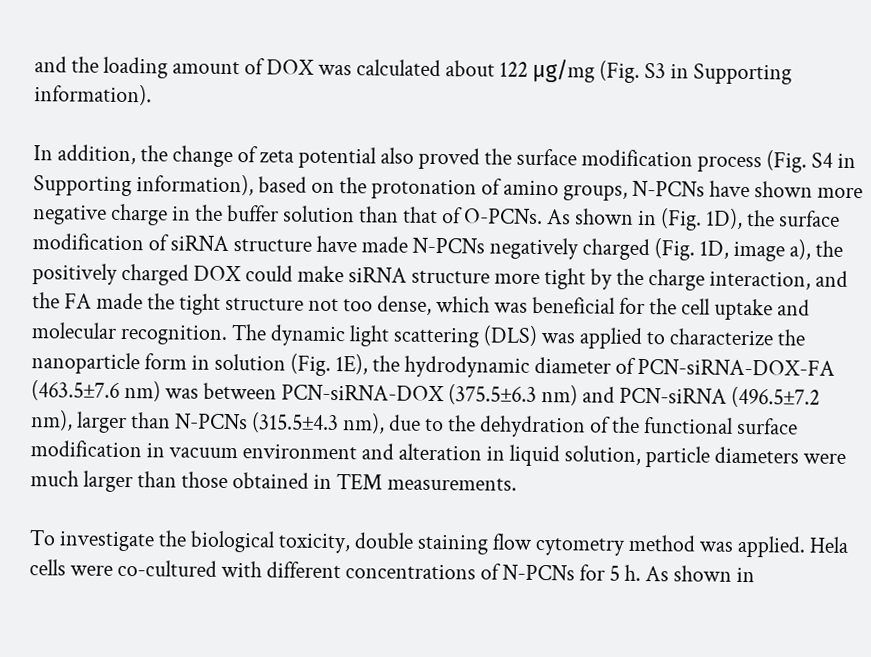and the loading amount of DOX was calculated about 122 μg/mg (Fig. S3 in Supporting information).

In addition, the change of zeta potential also proved the surface modification process (Fig. S4 in Supporting information), based on the protonation of amino groups, N-PCNs have shown more negative charge in the buffer solution than that of O-PCNs. As shown in (Fig. 1D), the surface modification of siRNA structure have made N-PCNs negatively charged (Fig. 1D, image a), the positively charged DOX could make siRNA structure more tight by the charge interaction, and the FA made the tight structure not too dense, which was beneficial for the cell uptake and molecular recognition. The dynamic light scattering (DLS) was applied to characterize the nanoparticle form in solution (Fig. 1E), the hydrodynamic diameter of PCN-siRNA-DOX-FA (463.5±7.6 nm) was between PCN-siRNA-DOX (375.5±6.3 nm) and PCN-siRNA (496.5±7.2 nm), larger than N-PCNs (315.5±4.3 nm), due to the dehydration of the functional surface modification in vacuum environment and alteration in liquid solution, particle diameters were much larger than those obtained in TEM measurements.

To investigate the biological toxicity, double staining flow cytometry method was applied. Hela cells were co-cultured with different concentrations of N-PCNs for 5 h. As shown in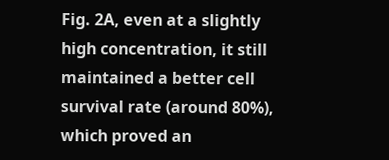Fig. 2A, even at a slightly high concentration, it still maintained a better cell survival rate (around 80%), which proved an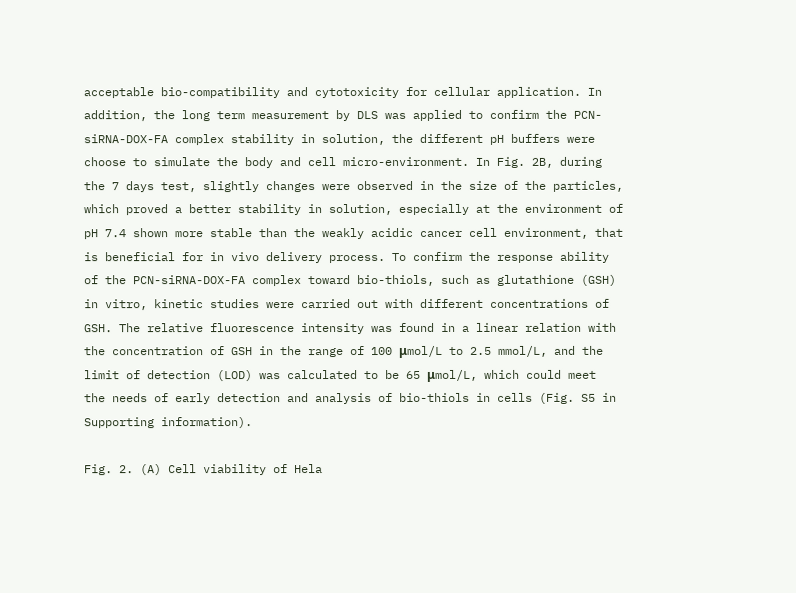acceptable bio-compatibility and cytotoxicity for cellular application. In addition, the long term measurement by DLS was applied to confirm the PCN-siRNA-DOX-FA complex stability in solution, the different pH buffers were choose to simulate the body and cell micro-environment. In Fig. 2B, during the 7 days test, slightly changes were observed in the size of the particles, which proved a better stability in solution, especially at the environment of pH 7.4 shown more stable than the weakly acidic cancer cell environment, that is beneficial for in vivo delivery process. To confirm the response ability of the PCN-siRNA-DOX-FA complex toward bio-thiols, such as glutathione (GSH) in vitro, kinetic studies were carried out with different concentrations of GSH. The relative fluorescence intensity was found in a linear relation with the concentration of GSH in the range of 100 μmol/L to 2.5 mmol/L, and the limit of detection (LOD) was calculated to be 65 μmol/L, which could meet the needs of early detection and analysis of bio-thiols in cells (Fig. S5 in Supporting information).

Fig. 2. (A) Cell viability of Hela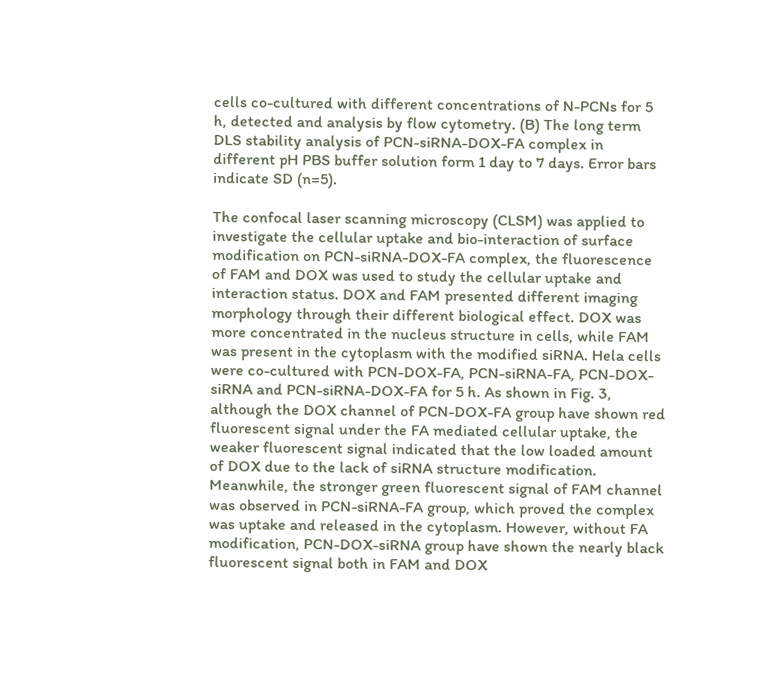cells co-cultured with different concentrations of N-PCNs for 5 h, detected and analysis by flow cytometry. (B) The long term DLS stability analysis of PCN-siRNA-DOX-FA complex in different pH PBS buffer solution form 1 day to 7 days. Error bars indicate SD (n=5).

The confocal laser scanning microscopy (CLSM) was applied to investigate the cellular uptake and bio-interaction of surface modification on PCN-siRNA-DOX-FA complex, the fluorescence of FAM and DOX was used to study the cellular uptake and interaction status. DOX and FAM presented different imaging morphology through their different biological effect. DOX was more concentrated in the nucleus structure in cells, while FAM was present in the cytoplasm with the modified siRNA. Hela cells were co-cultured with PCN-DOX-FA, PCN-siRNA-FA, PCN-DOX-siRNA and PCN-siRNA-DOX-FA for 5 h. As shown in Fig. 3, although the DOX channel of PCN-DOX-FA group have shown red fluorescent signal under the FA mediated cellular uptake, the weaker fluorescent signal indicated that the low loaded amount of DOX due to the lack of siRNA structure modification. Meanwhile, the stronger green fluorescent signal of FAM channel was observed in PCN-siRNA-FA group, which proved the complex was uptake and released in the cytoplasm. However, without FA modification, PCN-DOX-siRNA group have shown the nearly black fluorescent signal both in FAM and DOX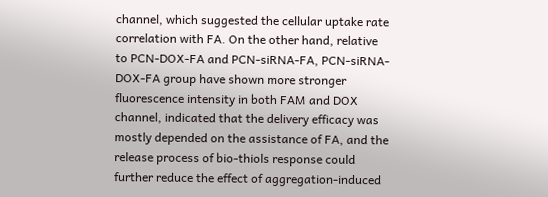channel, which suggested the cellular uptake rate correlation with FA. On the other hand, relative to PCN-DOX-FA and PCN-siRNA-FA, PCN-siRNA-DOX-FA group have shown more stronger fluorescence intensity in both FAM and DOX channel, indicated that the delivery efficacy was mostly depended on the assistance of FA, and the release process of bio-thiols response could further reduce the effect of aggregation-induced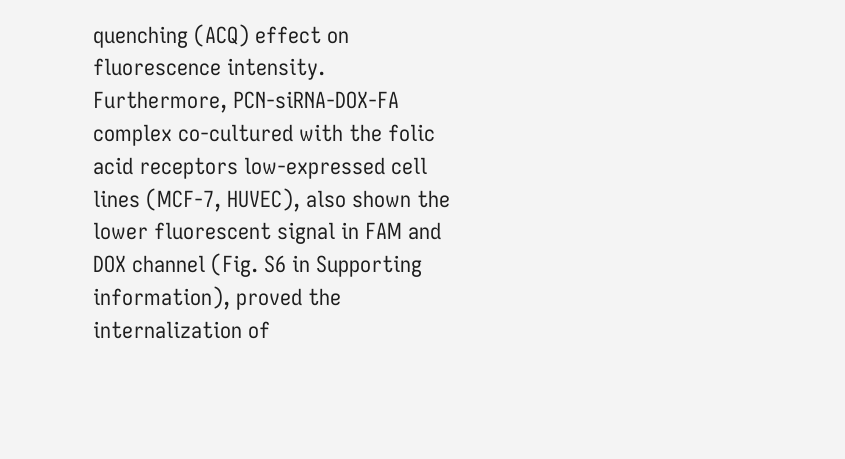quenching (ACQ) effect on fluorescence intensity. Furthermore, PCN-siRNA-DOX-FA complex co-cultured with the folic acid receptors low-expressed cell lines (MCF-7, HUVEC), also shown the lower fluorescent signal in FAM and DOX channel (Fig. S6 in Supporting information), proved the internalization of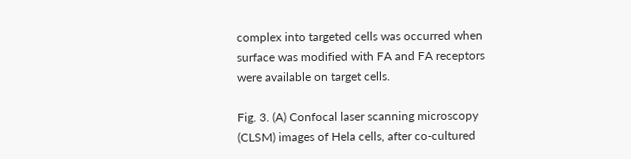complex into targeted cells was occurred when surface was modified with FA and FA receptors were available on target cells.

Fig. 3. (A) Confocal laser scanning microscopy (CLSM) images of Hela cells, after co-cultured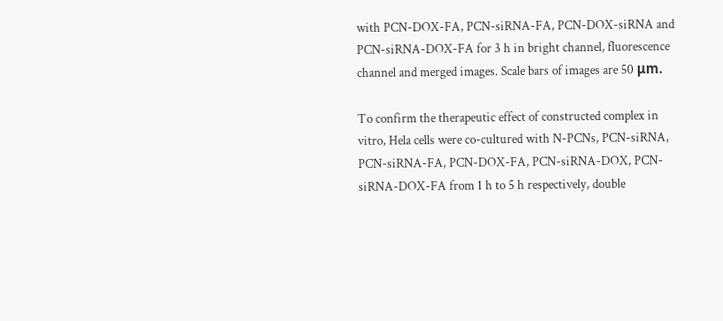with PCN-DOX-FA, PCN-siRNA-FA, PCN-DOX-siRNA and PCN-siRNA-DOX-FA for 3 h in bright channel, fluorescence channel and merged images. Scale bars of images are 50 μm.

To confirm the therapeutic effect of constructed complex in vitro, Hela cells were co-cultured with N-PCNs, PCN-siRNA, PCN-siRNA-FA, PCN-DOX-FA, PCN-siRNA-DOX, PCN-siRNA-DOX-FA from 1 h to 5 h respectively, double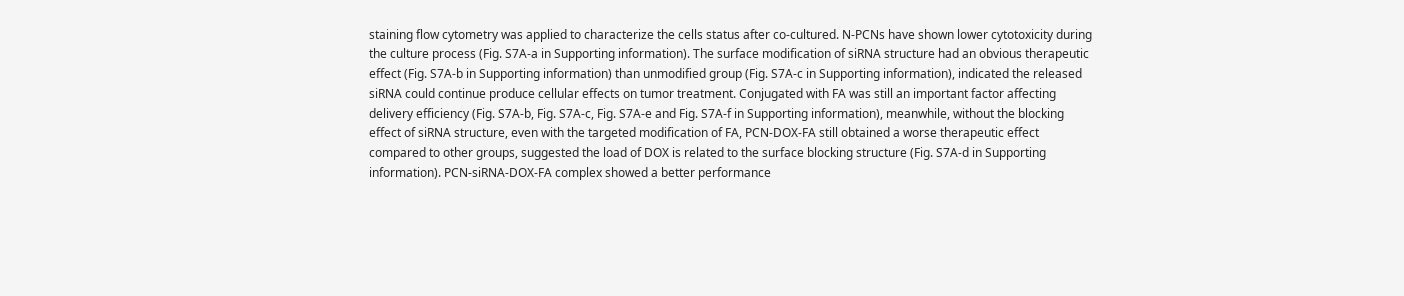staining flow cytometry was applied to characterize the cells status after co-cultured. N-PCNs have shown lower cytotoxicity during the culture process (Fig. S7A-a in Supporting information). The surface modification of siRNA structure had an obvious therapeutic effect (Fig. S7A-b in Supporting information) than unmodified group (Fig. S7A-c in Supporting information), indicated the released siRNA could continue produce cellular effects on tumor treatment. Conjugated with FA was still an important factor affecting delivery efficiency (Fig. S7A-b, Fig. S7A-c, Fig. S7A-e and Fig. S7A-f in Supporting information), meanwhile, without the blocking effect of siRNA structure, even with the targeted modification of FA, PCN-DOX-FA still obtained a worse therapeutic effect compared to other groups, suggested the load of DOX is related to the surface blocking structure (Fig. S7A-d in Supporting information). PCN-siRNA-DOX-FA complex showed a better performance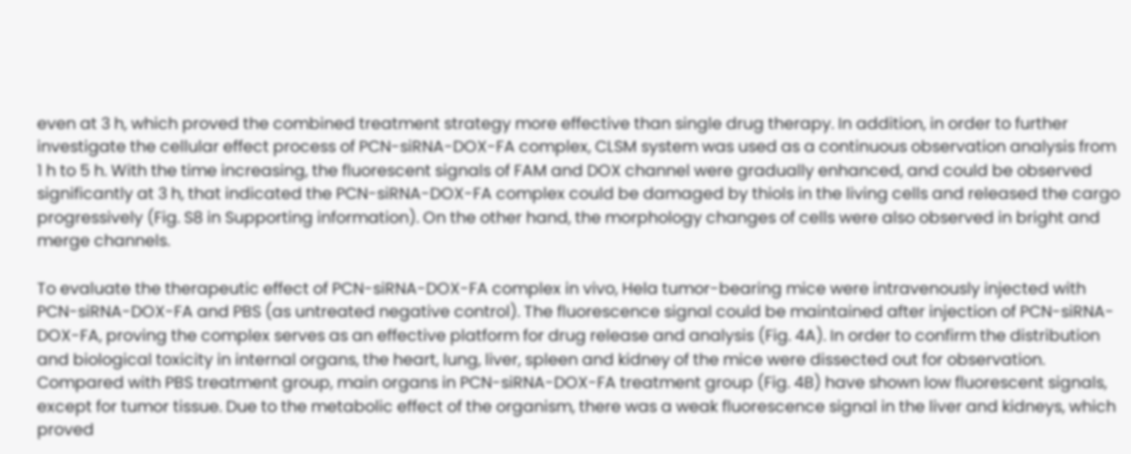even at 3 h, which proved the combined treatment strategy more effective than single drug therapy. In addition, in order to further investigate the cellular effect process of PCN-siRNA-DOX-FA complex, CLSM system was used as a continuous observation analysis from 1 h to 5 h. With the time increasing, the fluorescent signals of FAM and DOX channel were gradually enhanced, and could be observed significantly at 3 h, that indicated the PCN-siRNA-DOX-FA complex could be damaged by thiols in the living cells and released the cargo progressively (Fig. S8 in Supporting information). On the other hand, the morphology changes of cells were also observed in bright and merge channels.

To evaluate the therapeutic effect of PCN-siRNA-DOX-FA complex in vivo, Hela tumor-bearing mice were intravenously injected with PCN-siRNA-DOX-FA and PBS (as untreated negative control). The fluorescence signal could be maintained after injection of PCN-siRNA-DOX-FA, proving the complex serves as an effective platform for drug release and analysis (Fig. 4A). In order to confirm the distribution and biological toxicity in internal organs, the heart, lung, liver, spleen and kidney of the mice were dissected out for observation. Compared with PBS treatment group, main organs in PCN-siRNA-DOX-FA treatment group (Fig. 4B) have shown low fluorescent signals, except for tumor tissue. Due to the metabolic effect of the organism, there was a weak fluorescence signal in the liver and kidneys, which proved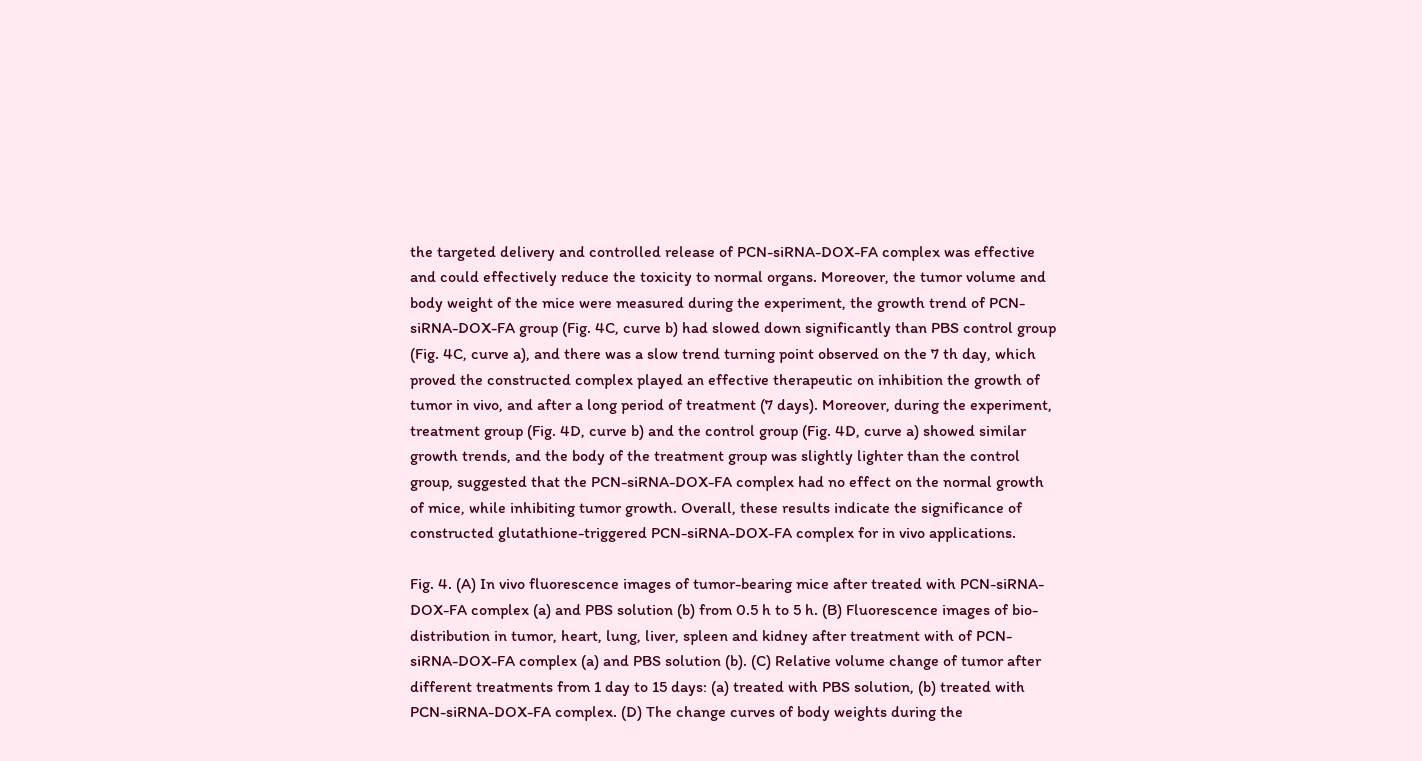the targeted delivery and controlled release of PCN-siRNA-DOX-FA complex was effective and could effectively reduce the toxicity to normal organs. Moreover, the tumor volume and body weight of the mice were measured during the experiment, the growth trend of PCN-siRNA-DOX-FA group (Fig. 4C, curve b) had slowed down significantly than PBS control group (Fig. 4C, curve a), and there was a slow trend turning point observed on the 7 th day, which proved the constructed complex played an effective therapeutic on inhibition the growth of tumor in vivo, and after a long period of treatment (7 days). Moreover, during the experiment, treatment group (Fig. 4D, curve b) and the control group (Fig. 4D, curve a) showed similar growth trends, and the body of the treatment group was slightly lighter than the control group, suggested that the PCN-siRNA-DOX-FA complex had no effect on the normal growth of mice, while inhibiting tumor growth. Overall, these results indicate the significance of constructed glutathione-triggered PCN-siRNA-DOX-FA complex for in vivo applications.

Fig. 4. (A) In vivo fluorescence images of tumor-bearing mice after treated with PCN-siRNA-DOX-FA complex (a) and PBS solution (b) from 0.5 h to 5 h. (B) Fluorescence images of bio-distribution in tumor, heart, lung, liver, spleen and kidney after treatment with of PCN-siRNA-DOX-FA complex (a) and PBS solution (b). (C) Relative volume change of tumor after different treatments from 1 day to 15 days: (a) treated with PBS solution, (b) treated with PCN-siRNA-DOX-FA complex. (D) The change curves of body weights during the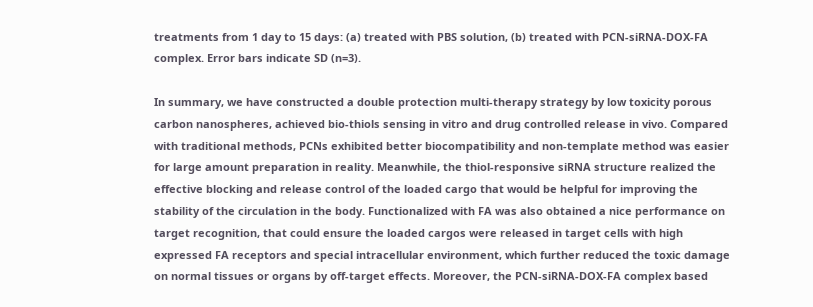treatments from 1 day to 15 days: (a) treated with PBS solution, (b) treated with PCN-siRNA-DOX-FA complex. Error bars indicate SD (n=3).

In summary, we have constructed a double protection multi-therapy strategy by low toxicity porous carbon nanospheres, achieved bio-thiols sensing in vitro and drug controlled release in vivo. Compared with traditional methods, PCNs exhibited better biocompatibility and non-template method was easier for large amount preparation in reality. Meanwhile, the thiol-responsive siRNA structure realized the effective blocking and release control of the loaded cargo that would be helpful for improving the stability of the circulation in the body. Functionalized with FA was also obtained a nice performance on target recognition, that could ensure the loaded cargos were released in target cells with high expressed FA receptors and special intracellular environment, which further reduced the toxic damage on normal tissues or organs by off-target effects. Moreover, the PCN-siRNA-DOX-FA complex based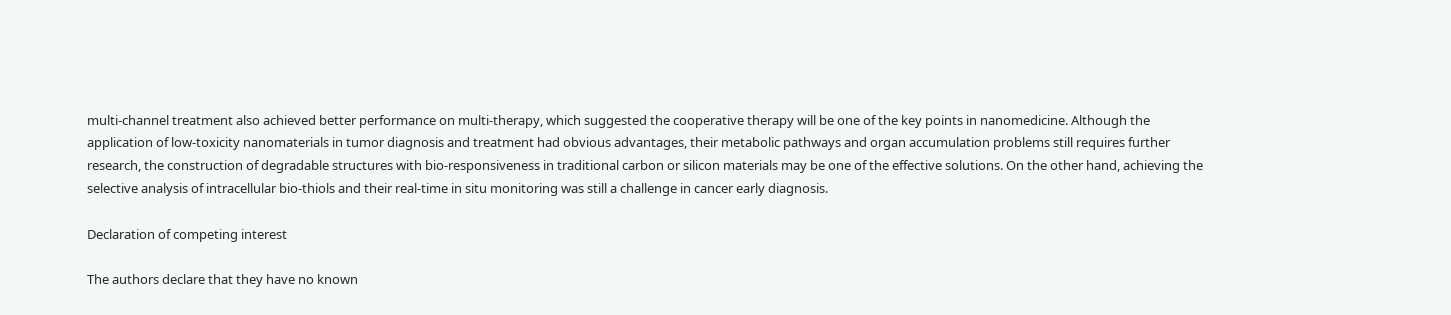multi-channel treatment also achieved better performance on multi-therapy, which suggested the cooperative therapy will be one of the key points in nanomedicine. Although the application of low-toxicity nanomaterials in tumor diagnosis and treatment had obvious advantages, their metabolic pathways and organ accumulation problems still requires further research, the construction of degradable structures with bio-responsiveness in traditional carbon or silicon materials may be one of the effective solutions. On the other hand, achieving the selective analysis of intracellular bio-thiols and their real-time in situ monitoring was still a challenge in cancer early diagnosis.

Declaration of competing interest

The authors declare that they have no known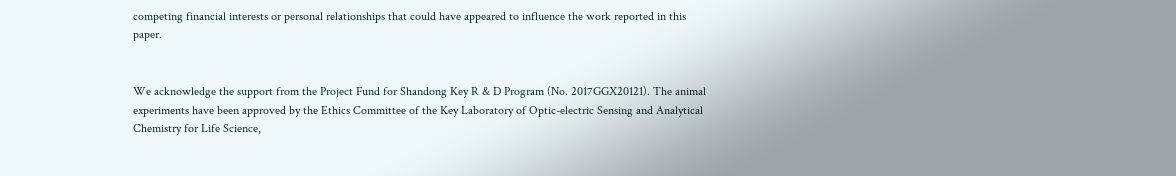competing financial interests or personal relationships that could have appeared to influence the work reported in this paper.


We acknowledge the support from the Project Fund for Shandong Key R & D Program (No. 2017GGX20121). The animal experiments have been approved by the Ethics Committee of the Key Laboratory of Optic-electric Sensing and Analytical Chemistry for Life Science,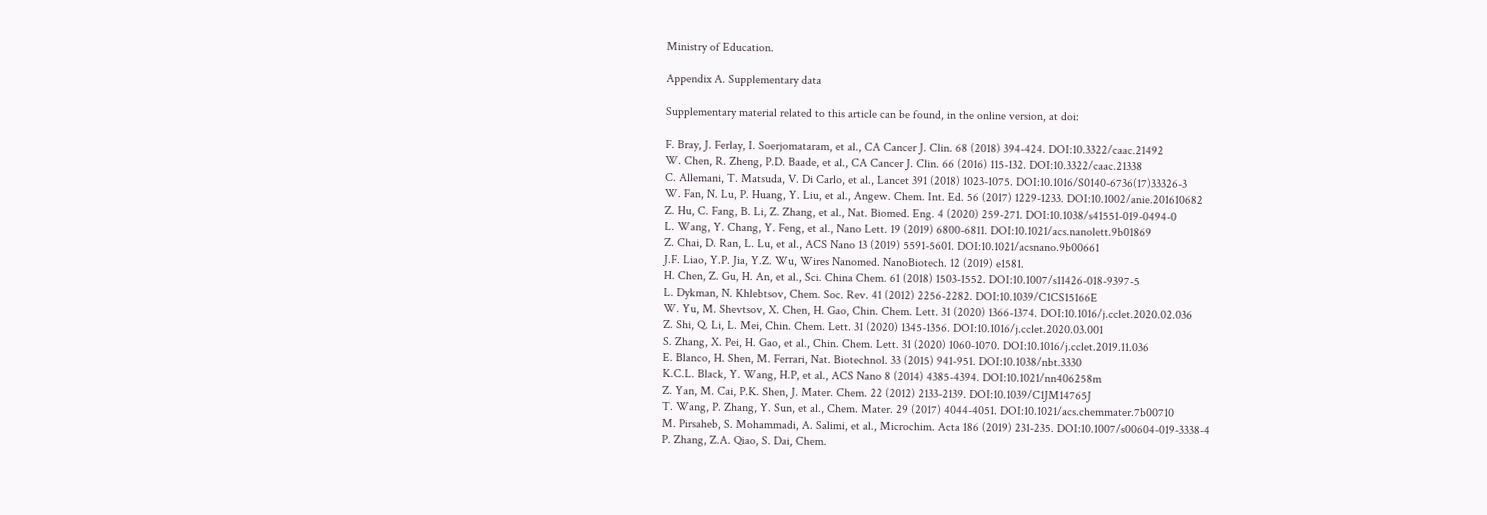Ministry of Education.

Appendix A. Supplementary data

Supplementary material related to this article can be found, in the online version, at doi:

F. Bray, J. Ferlay, I. Soerjomataram, et al., CA Cancer J. Clin. 68 (2018) 394-424. DOI:10.3322/caac.21492
W. Chen, R. Zheng, P.D. Baade, et al., CA Cancer J. Clin. 66 (2016) 115-132. DOI:10.3322/caac.21338
C. Allemani, T. Matsuda, V. Di Carlo, et al., Lancet 391 (2018) 1023-1075. DOI:10.1016/S0140-6736(17)33326-3
W. Fan, N. Lu, P. Huang, Y. Liu, et al., Angew. Chem. Int. Ed. 56 (2017) 1229-1233. DOI:10.1002/anie.201610682
Z. Hu, C. Fang, B. Li, Z. Zhang, et al., Nat. Biomed. Eng. 4 (2020) 259-271. DOI:10.1038/s41551-019-0494-0
L. Wang, Y. Chang, Y. Feng, et al., Nano Lett. 19 (2019) 6800-6811. DOI:10.1021/acs.nanolett.9b01869
Z. Chai, D. Ran, L. Lu, et al., ACS Nano 13 (2019) 5591-5601. DOI:10.1021/acsnano.9b00661
J.F. Liao, Y.P. Jia, Y.Z. Wu, Wires Nanomed. NanoBiotech. 12 (2019) e1581.
H. Chen, Z. Gu, H. An, et al., Sci. China Chem. 61 (2018) 1503-1552. DOI:10.1007/s11426-018-9397-5
L. Dykman, N. Khlebtsov, Chem. Soc. Rev. 41 (2012) 2256-2282. DOI:10.1039/C1CS15166E
W. Yu, M. Shevtsov, X. Chen, H. Gao, Chin. Chem. Lett. 31 (2020) 1366-1374. DOI:10.1016/j.cclet.2020.02.036
Z. Shi, Q. Li, L. Mei, Chin. Chem. Lett. 31 (2020) 1345-1356. DOI:10.1016/j.cclet.2020.03.001
S. Zhang, X. Pei, H. Gao, et al., Chin. Chem. Lett. 31 (2020) 1060-1070. DOI:10.1016/j.cclet.2019.11.036
E. Blanco, H. Shen, M. Ferrari, Nat. Biotechnol. 33 (2015) 941-951. DOI:10.1038/nbt.3330
K.C.L. Black, Y. Wang, H.P, et al., ACS Nano 8 (2014) 4385-4394. DOI:10.1021/nn406258m
Z. Yan, M. Cai, P.K. Shen, J. Mater. Chem. 22 (2012) 2133-2139. DOI:10.1039/C1JM14765J
T. Wang, P. Zhang, Y. Sun, et al., Chem. Mater. 29 (2017) 4044-4051. DOI:10.1021/acs.chemmater.7b00710
M. Pirsaheb, S. Mohammadi, A. Salimi, et al., Microchim. Acta 186 (2019) 231-235. DOI:10.1007/s00604-019-3338-4
P. Zhang, Z.A. Qiao, S. Dai, Chem.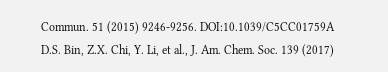Commun. 51 (2015) 9246-9256. DOI:10.1039/C5CC01759A
D.S. Bin, Z.X. Chi, Y. Li, et al., J. Am. Chem. Soc. 139 (2017)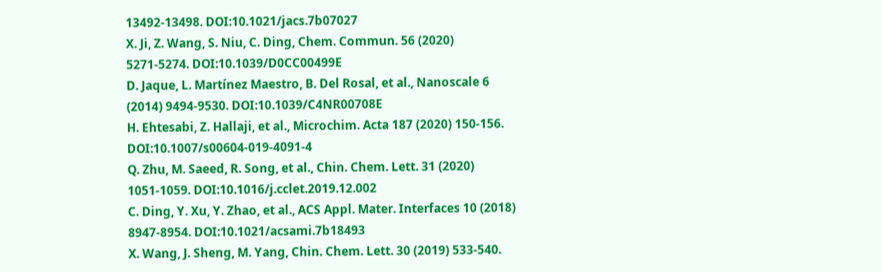13492-13498. DOI:10.1021/jacs.7b07027
X. Ji, Z. Wang, S. Niu, C. Ding, Chem. Commun. 56 (2020) 5271-5274. DOI:10.1039/D0CC00499E
D. Jaque, L. Martínez Maestro, B. Del Rosal, et al., Nanoscale 6 (2014) 9494-9530. DOI:10.1039/C4NR00708E
H. Ehtesabi, Z. Hallaji, et al., Microchim. Acta 187 (2020) 150-156. DOI:10.1007/s00604-019-4091-4
Q. Zhu, M. Saeed, R. Song, et al., Chin. Chem. Lett. 31 (2020) 1051-1059. DOI:10.1016/j.cclet.2019.12.002
C. Ding, Y. Xu, Y. Zhao, et al., ACS Appl. Mater. Interfaces 10 (2018) 8947-8954. DOI:10.1021/acsami.7b18493
X. Wang, J. Sheng, M. Yang, Chin. Chem. Lett. 30 (2019) 533-540.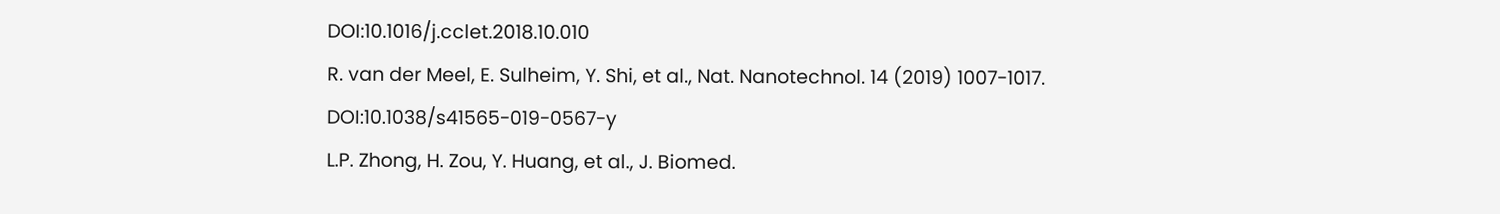DOI:10.1016/j.cclet.2018.10.010
R. van der Meel, E. Sulheim, Y. Shi, et al., Nat. Nanotechnol. 14 (2019) 1007-1017. DOI:10.1038/s41565-019-0567-y
L.P. Zhong, H. Zou, Y. Huang, et al., J. Biomed.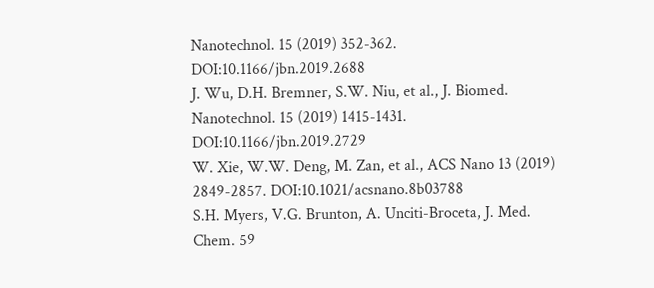Nanotechnol. 15 (2019) 352-362. DOI:10.1166/jbn.2019.2688
J. Wu, D.H. Bremner, S.W. Niu, et al., J. Biomed. Nanotechnol. 15 (2019) 1415-1431. DOI:10.1166/jbn.2019.2729
W. Xie, W.W. Deng, M. Zan, et al., ACS Nano 13 (2019) 2849-2857. DOI:10.1021/acsnano.8b03788
S.H. Myers, V.G. Brunton, A. Unciti-Broceta, J. Med. Chem. 59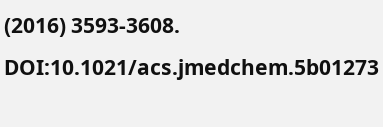(2016) 3593-3608. DOI:10.1021/acs.jmedchem.5b01273